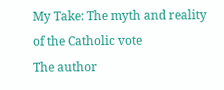My Take: The myth and reality of the Catholic vote
The author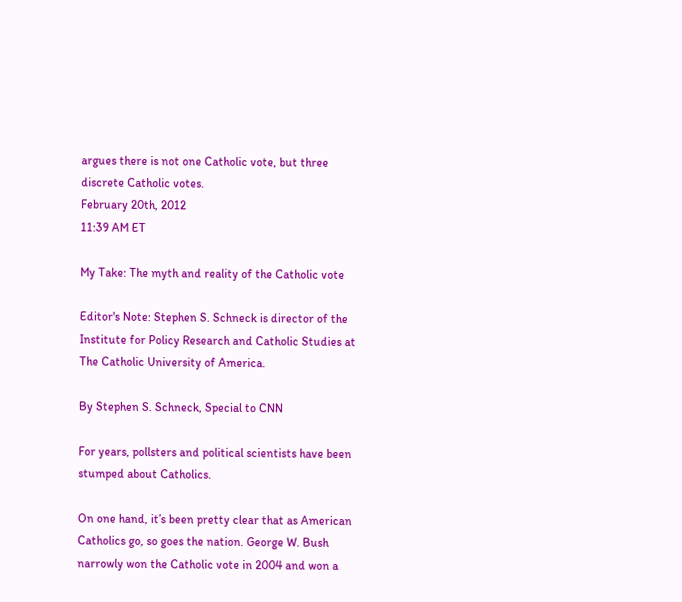argues there is not one Catholic vote, but three discrete Catholic votes.
February 20th, 2012
11:39 AM ET

My Take: The myth and reality of the Catholic vote

Editor's Note: Stephen S. Schneck is director of the Institute for Policy Research and Catholic Studies at The Catholic University of America.

By Stephen S. Schneck, Special to CNN

For years, pollsters and political scientists have been stumped about Catholics.

On one hand, it’s been pretty clear that as American Catholics go, so goes the nation. George W. Bush narrowly won the Catholic vote in 2004 and won a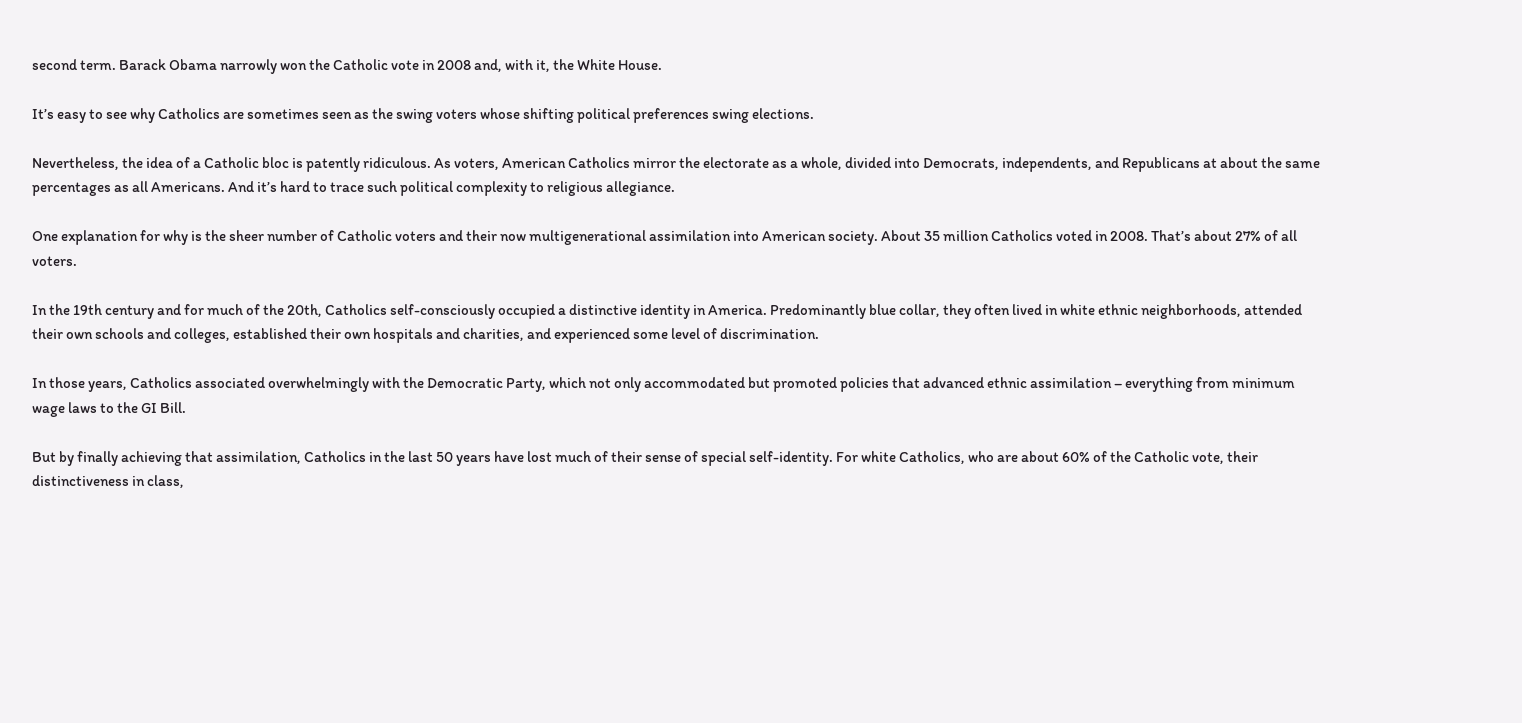second term. Barack Obama narrowly won the Catholic vote in 2008 and, with it, the White House.

It’s easy to see why Catholics are sometimes seen as the swing voters whose shifting political preferences swing elections.

Nevertheless, the idea of a Catholic bloc is patently ridiculous. As voters, American Catholics mirror the electorate as a whole, divided into Democrats, independents, and Republicans at about the same percentages as all Americans. And it’s hard to trace such political complexity to religious allegiance.

One explanation for why is the sheer number of Catholic voters and their now multigenerational assimilation into American society. About 35 million Catholics voted in 2008. That’s about 27% of all voters.

In the 19th century and for much of the 20th, Catholics self-consciously occupied a distinctive identity in America. Predominantly blue collar, they often lived in white ethnic neighborhoods, attended their own schools and colleges, established their own hospitals and charities, and experienced some level of discrimination.

In those years, Catholics associated overwhelmingly with the Democratic Party, which not only accommodated but promoted policies that advanced ethnic assimilation – everything from minimum wage laws to the GI Bill.

But by finally achieving that assimilation, Catholics in the last 50 years have lost much of their sense of special self-identity. For white Catholics, who are about 60% of the Catholic vote, their distinctiveness in class,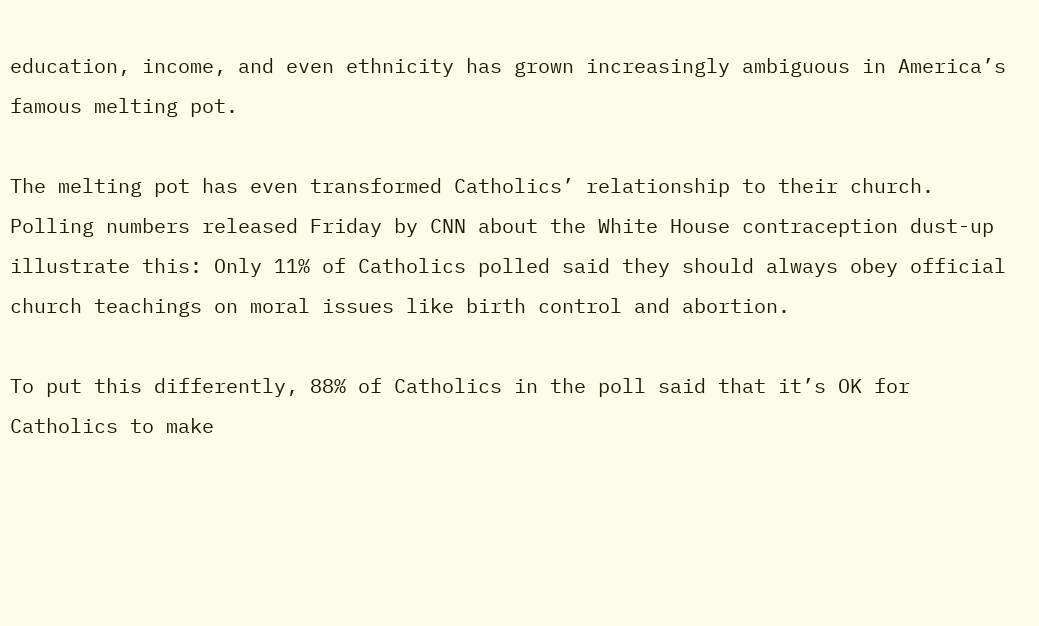education, income, and even ethnicity has grown increasingly ambiguous in America’s famous melting pot.

The melting pot has even transformed Catholics’ relationship to their church. Polling numbers released Friday by CNN about the White House contraception dust-up illustrate this: Only 11% of Catholics polled said they should always obey official church teachings on moral issues like birth control and abortion.

To put this differently, 88% of Catholics in the poll said that it’s OK for Catholics to make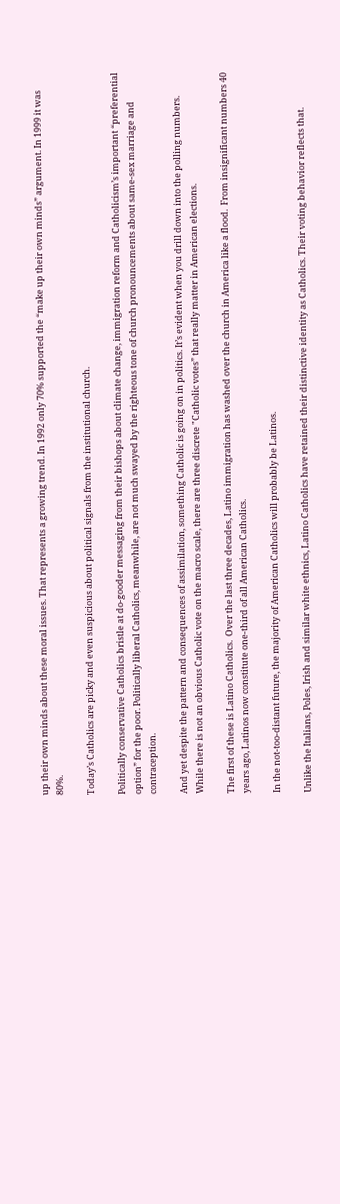up their own minds about these moral issues. That represents a growing trend. In 1992 only 70% supported the “make up their own minds” argument. In 1999 it was 80%.

Today’s Catholics are picky and even suspicious about political signals from the institutional church.

Politically conservative Catholics bristle at do-gooder messaging from their bishops about climate change, immigration reform and Catholicism’s important “preferential option” for the poor. Politically liberal Catholics, meanwhile, are not much swayed by the righteous tone of church pronouncements about same-sex marriage and contraception.

And yet despite the pattern and consequences of assimilation, something Catholic is going on in politics. It’s evident when you drill down into the polling numbers. While there is not an obvious Catholic vote on the macro scale, there are three discrete "Catholic votes” that really matter in American elections.

The first of these is Latino Catholics.  Over the last three decades, Latino immigration has washed over the church in America like a flood.  From insignificant numbers 40 years ago, Latinos now constitute one-third of all American Catholics.

In the not-too-distant future, the majority of American Catholics will probably be Latinos.

Unlike the Italians, Poles, Irish and similar white ethnics, Latino Catholics have retained their distinctive identity as Catholics. Their voting behavior reflects that.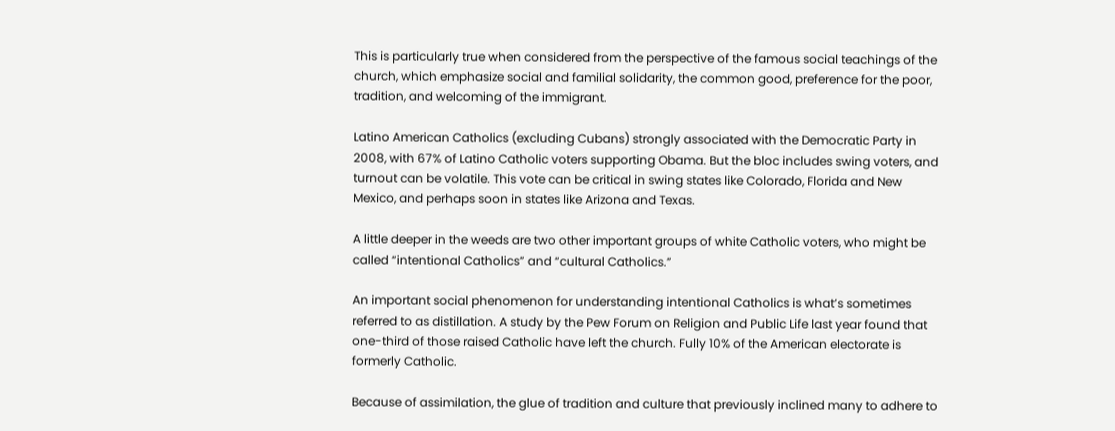This is particularly true when considered from the perspective of the famous social teachings of the church, which emphasize social and familial solidarity, the common good, preference for the poor, tradition, and welcoming of the immigrant.

Latino American Catholics (excluding Cubans) strongly associated with the Democratic Party in 2008, with 67% of Latino Catholic voters supporting Obama. But the bloc includes swing voters, and turnout can be volatile. This vote can be critical in swing states like Colorado, Florida and New Mexico, and perhaps soon in states like Arizona and Texas.

A little deeper in the weeds are two other important groups of white Catholic voters, who might be called “intentional Catholics” and “cultural Catholics.”

An important social phenomenon for understanding intentional Catholics is what’s sometimes referred to as distillation. A study by the Pew Forum on Religion and Public Life last year found that one-third of those raised Catholic have left the church. Fully 10% of the American electorate is formerly Catholic.

Because of assimilation, the glue of tradition and culture that previously inclined many to adhere to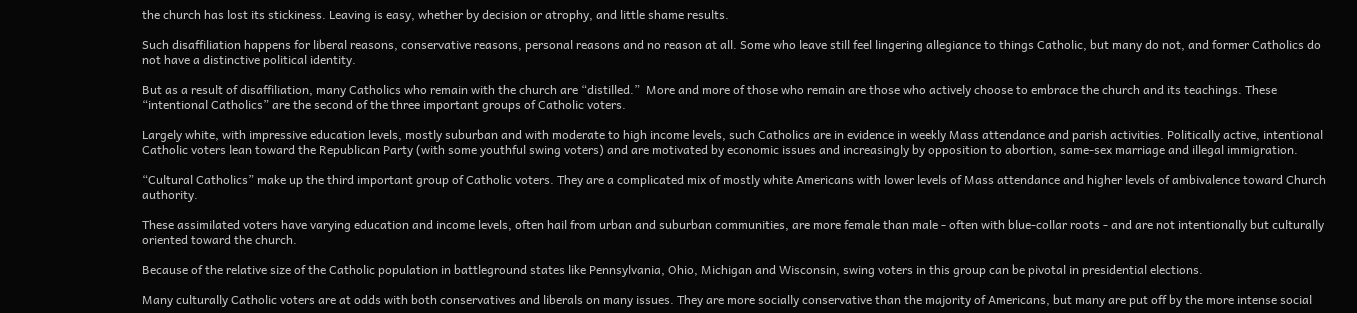the church has lost its stickiness. Leaving is easy, whether by decision or atrophy, and little shame results.

Such disaffiliation happens for liberal reasons, conservative reasons, personal reasons and no reason at all. Some who leave still feel lingering allegiance to things Catholic, but many do not, and former Catholics do not have a distinctive political identity.

But as a result of disaffiliation, many Catholics who remain with the church are “distilled.”  More and more of those who remain are those who actively choose to embrace the church and its teachings. These “intentional Catholics” are the second of the three important groups of Catholic voters.

Largely white, with impressive education levels, mostly suburban and with moderate to high income levels, such Catholics are in evidence in weekly Mass attendance and parish activities. Politically active, intentional Catholic voters lean toward the Republican Party (with some youthful swing voters) and are motivated by economic issues and increasingly by opposition to abortion, same-sex marriage and illegal immigration.

“Cultural Catholics” make up the third important group of Catholic voters. They are a complicated mix of mostly white Americans with lower levels of Mass attendance and higher levels of ambivalence toward Church authority.

These assimilated voters have varying education and income levels, often hail from urban and suburban communities, are more female than male - often with blue-collar roots - and are not intentionally but culturally oriented toward the church.

Because of the relative size of the Catholic population in battleground states like Pennsylvania, Ohio, Michigan and Wisconsin, swing voters in this group can be pivotal in presidential elections.

Many culturally Catholic voters are at odds with both conservatives and liberals on many issues. They are more socially conservative than the majority of Americans, but many are put off by the more intense social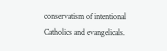conservatism of intentional Catholics and evangelicals.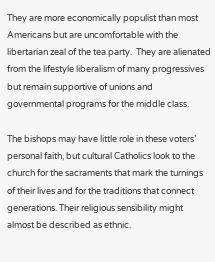They are more economically populist than most Americans but are uncomfortable with the libertarian zeal of the tea party.  They are alienated from the lifestyle liberalism of many progressives but remain supportive of unions and governmental programs for the middle class.

The bishops may have little role in these voters’ personal faith, but cultural Catholics look to the church for the sacraments that mark the turnings of their lives and for the traditions that connect generations. Their religious sensibility might almost be described as ethnic.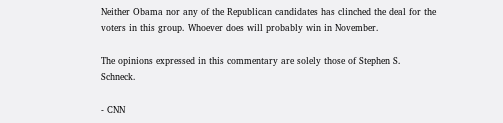Neither Obama nor any of the Republican candidates has clinched the deal for the voters in this group. Whoever does will probably win in November.

The opinions expressed in this commentary are solely those of Stephen S. Schneck.

- CNN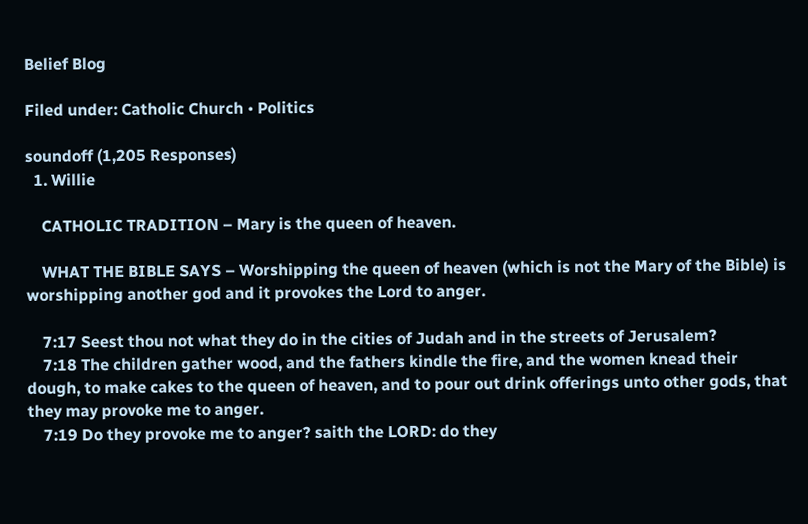Belief Blog

Filed under: Catholic Church • Politics

soundoff (1,205 Responses)
  1. Willie

    CATHOLIC TRADITION – Mary is the queen of heaven.

    WHAT THE BIBLE SAYS – Worshipping the queen of heaven (which is not the Mary of the Bible) is worshipping another god and it provokes the Lord to anger.

    7:17 Seest thou not what they do in the cities of Judah and in the streets of Jerusalem?
    7:18 The children gather wood, and the fathers kindle the fire, and the women knead their dough, to make cakes to the queen of heaven, and to pour out drink offerings unto other gods, that they may provoke me to anger.
    7:19 Do they provoke me to anger? saith the LORD: do they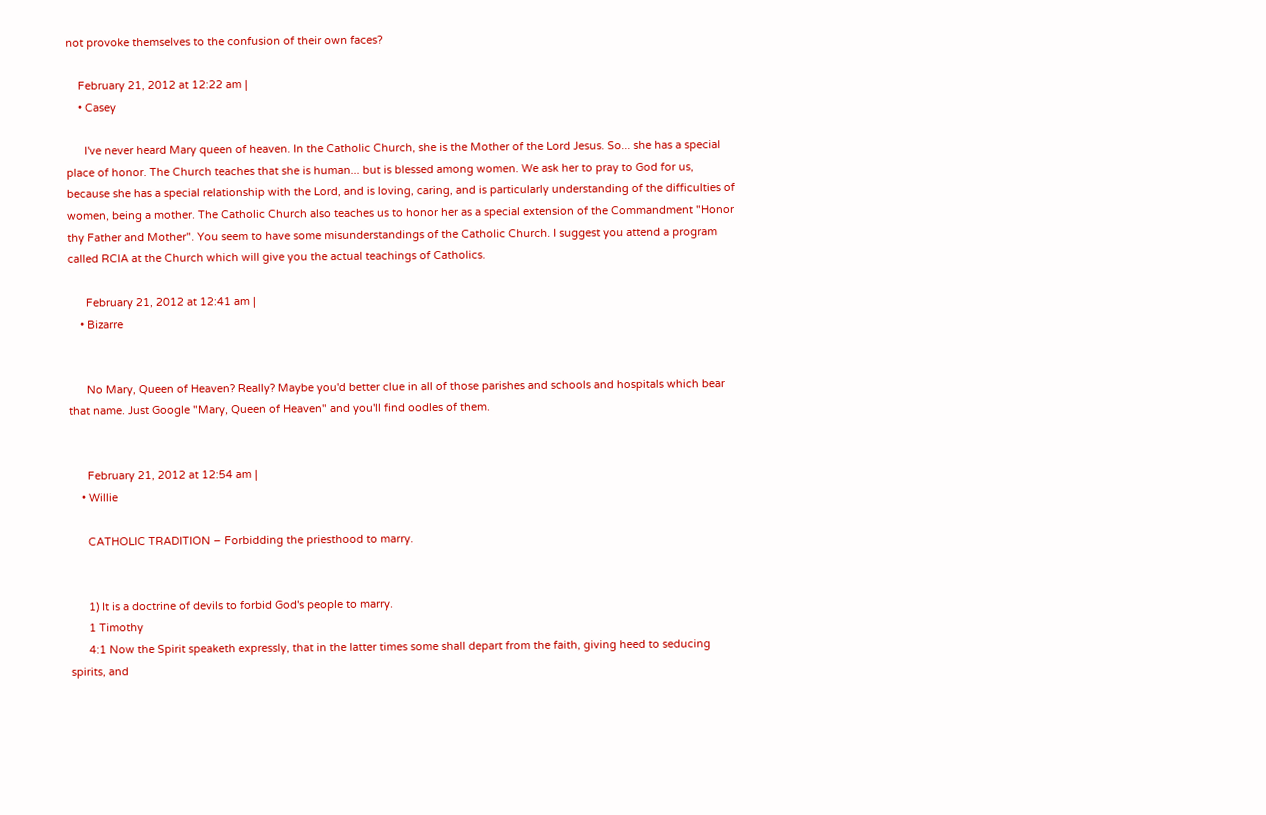not provoke themselves to the confusion of their own faces?

    February 21, 2012 at 12:22 am |
    • Casey

      I've never heard Mary queen of heaven. In the Catholic Church, she is the Mother of the Lord Jesus. So... she has a special place of honor. The Church teaches that she is human... but is blessed among women. We ask her to pray to God for us, because she has a special relationship with the Lord, and is loving, caring, and is particularly understanding of the difficulties of women, being a mother. The Catholic Church also teaches us to honor her as a special extension of the Commandment "Honor thy Father and Mother". You seem to have some misunderstandings of the Catholic Church. I suggest you attend a program called RCIA at the Church which will give you the actual teachings of Catholics.

      February 21, 2012 at 12:41 am |
    • Bizarre


      No Mary, Queen of Heaven? Really? Maybe you'd better clue in all of those parishes and schools and hospitals which bear that name. Just Google "Mary, Queen of Heaven" and you'll find oodles of them.


      February 21, 2012 at 12:54 am |
    • Willie

      CATHOLIC TRADITION – Forbidding the priesthood to marry.


      1) It is a doctrine of devils to forbid God's people to marry.
      1 Timothy
      4:1 Now the Spirit speaketh expressly, that in the latter times some shall depart from the faith, giving heed to seducing spirits, and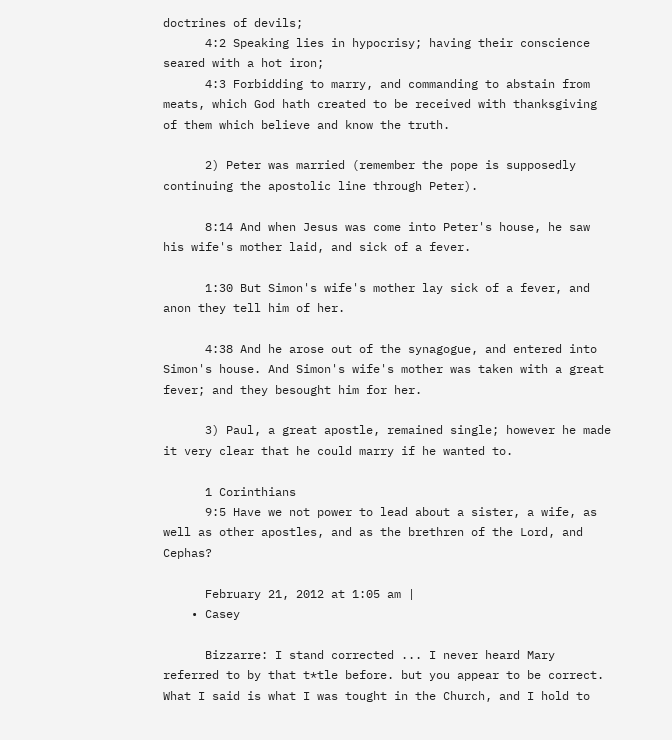doctrines of devils;
      4:2 Speaking lies in hypocrisy; having their conscience seared with a hot iron;
      4:3 Forbidding to marry, and commanding to abstain from meats, which God hath created to be received with thanksgiving of them which believe and know the truth.

      2) Peter was married (remember the pope is supposedly continuing the apostolic line through Peter).

      8:14 And when Jesus was come into Peter's house, he saw his wife's mother laid, and sick of a fever.

      1:30 But Simon's wife's mother lay sick of a fever, and anon they tell him of her.

      4:38 And he arose out of the synagogue, and entered into Simon's house. And Simon's wife's mother was taken with a great fever; and they besought him for her.

      3) Paul, a great apostle, remained single; however he made it very clear that he could marry if he wanted to.

      1 Corinthians
      9:5 Have we not power to lead about a sister, a wife, as well as other apostles, and as the brethren of the Lord, and Cephas?

      February 21, 2012 at 1:05 am |
    • Casey

      Bizzarre: I stand corrected ... I never heard Mary referred to by that t*tle before. but you appear to be correct. What I said is what I was tought in the Church, and I hold to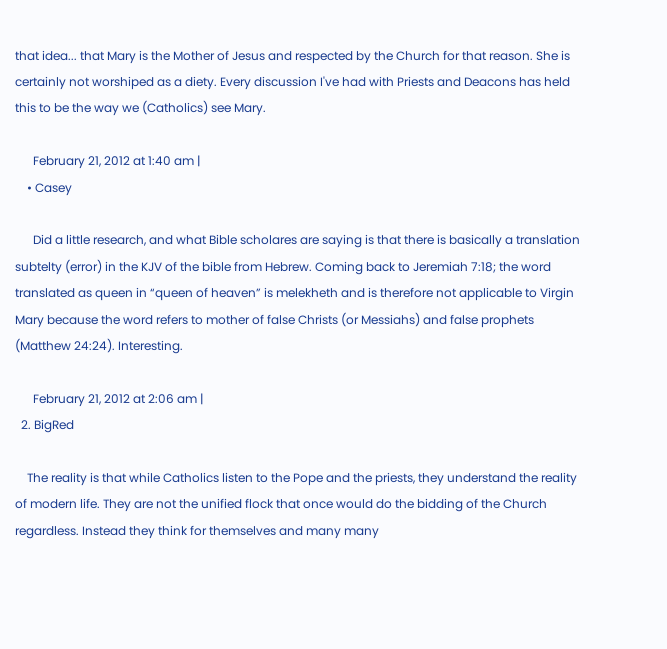that idea... that Mary is the Mother of Jesus and respected by the Church for that reason. She is certainly not worshiped as a diety. Every discussion I've had with Priests and Deacons has held this to be the way we (Catholics) see Mary.

      February 21, 2012 at 1:40 am |
    • Casey

      Did a little research, and what Bible scholares are saying is that there is basically a translation subtelty (error) in the KJV of the bible from Hebrew. Coming back to Jeremiah 7:18; the word translated as queen in “queen of heaven” is melekheth and is therefore not applicable to Virgin Mary because the word refers to mother of false Christs (or Messiahs) and false prophets (Matthew 24:24). Interesting.

      February 21, 2012 at 2:06 am |
  2. BigRed

    The reality is that while Catholics listen to the Pope and the priests, they understand the reality of modern life. They are not the unified flock that once would do the bidding of the Church regardless. Instead they think for themselves and many many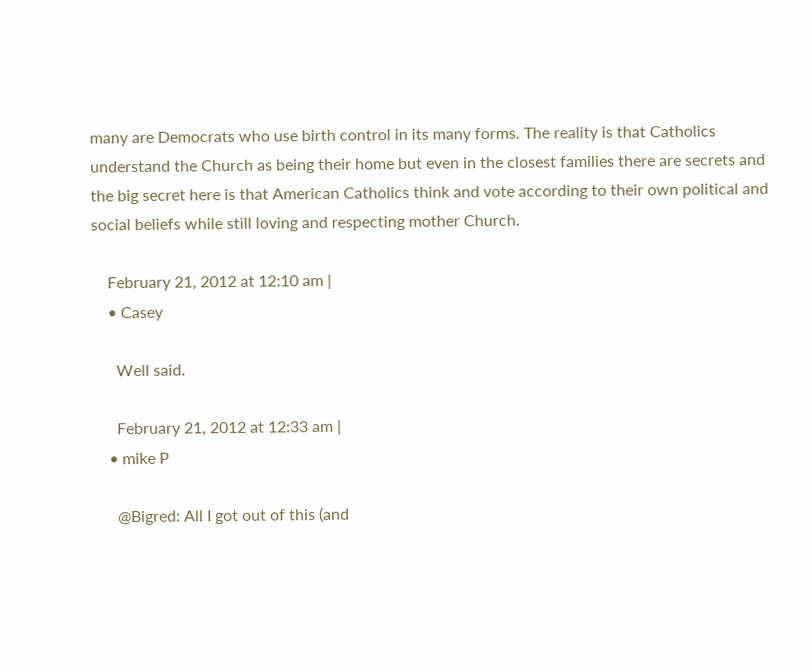many are Democrats who use birth control in its many forms. The reality is that Catholics understand the Church as being their home but even in the closest families there are secrets and the big secret here is that American Catholics think and vote according to their own political and social beliefs while still loving and respecting mother Church.

    February 21, 2012 at 12:10 am |
    • Casey

      Well said.

      February 21, 2012 at 12:33 am |
    • mike P

      @Bigred: All I got out of this (and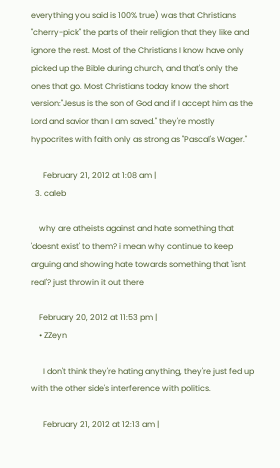everything you said is 100% true) was that Christians "cherry-pick" the parts of their religion that they like and ignore the rest. Most of the Christians I know have only picked up the Bible during church, and that's only the ones that go. Most Christians today know the short version:"Jesus is the son of God and if I accept him as the Lord and savior than I am saved." they're mostly hypocrites with faith only as strong as "Pascal's Wager."

      February 21, 2012 at 1:08 am |
  3. caleb

    why are atheists against and hate something that 'doesnt exist' to them? i mean why continue to keep arguing and showing hate towards something that 'isnt real'? just throwin it out there

    February 20, 2012 at 11:53 pm |
    • ZZeyn

      I don't think they're hating anything, they're just fed up with the other side's interference with politics.

      February 21, 2012 at 12:13 am |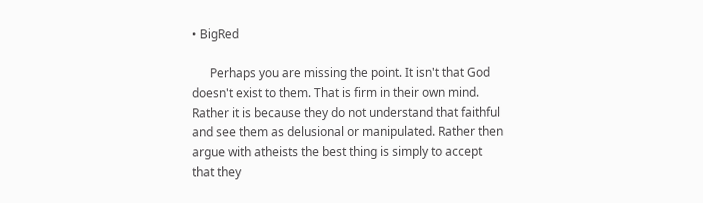• BigRed

      Perhaps you are missing the point. It isn't that God doesn't exist to them. That is firm in their own mind. Rather it is because they do not understand that faithful and see them as delusional or manipulated. Rather then argue with atheists the best thing is simply to accept that they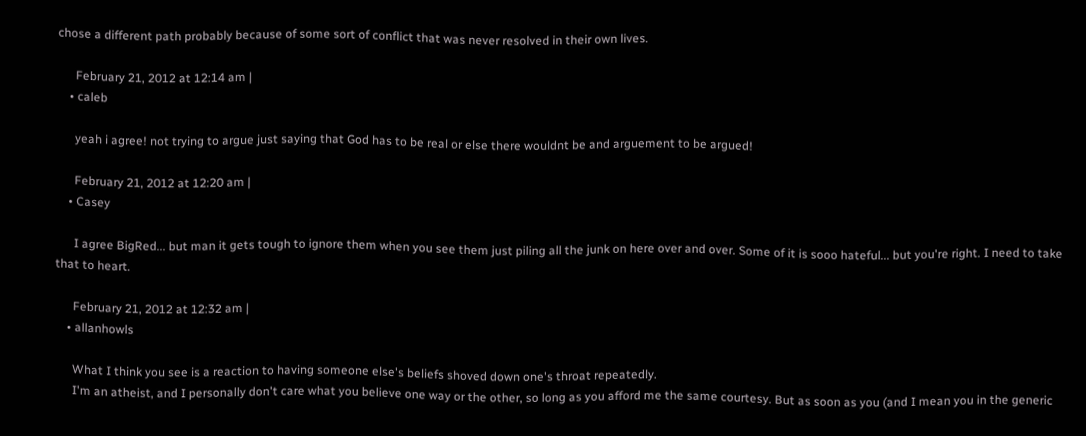chose a different path probably because of some sort of conflict that was never resolved in their own lives.

      February 21, 2012 at 12:14 am |
    • caleb

      yeah i agree! not trying to argue just saying that God has to be real or else there wouldnt be and arguement to be argued!

      February 21, 2012 at 12:20 am |
    • Casey

      I agree BigRed... but man it gets tough to ignore them when you see them just piling all the junk on here over and over. Some of it is sooo hateful... but you're right. I need to take that to heart.

      February 21, 2012 at 12:32 am |
    • allanhowls

      What I think you see is a reaction to having someone else's beliefs shoved down one's throat repeatedly.
      I'm an atheist, and I personally don't care what you believe one way or the other, so long as you afford me the same courtesy. But as soon as you (and I mean you in the generic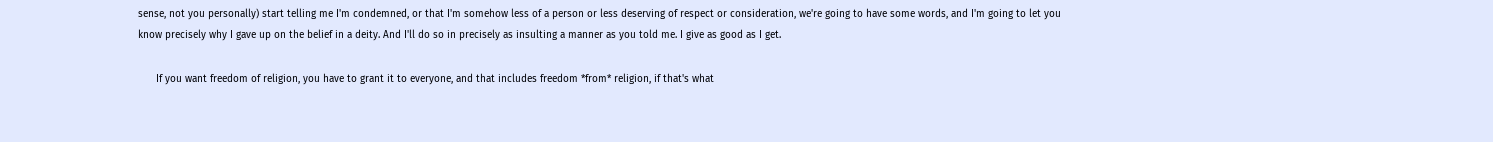sense, not you personally) start telling me I'm condemned, or that I'm somehow less of a person or less deserving of respect or consideration, we're going to have some words, and I'm going to let you know precisely why I gave up on the belief in a deity. And I'll do so in precisely as insulting a manner as you told me. I give as good as I get.

      If you want freedom of religion, you have to grant it to everyone, and that includes freedom *from* religion, if that's what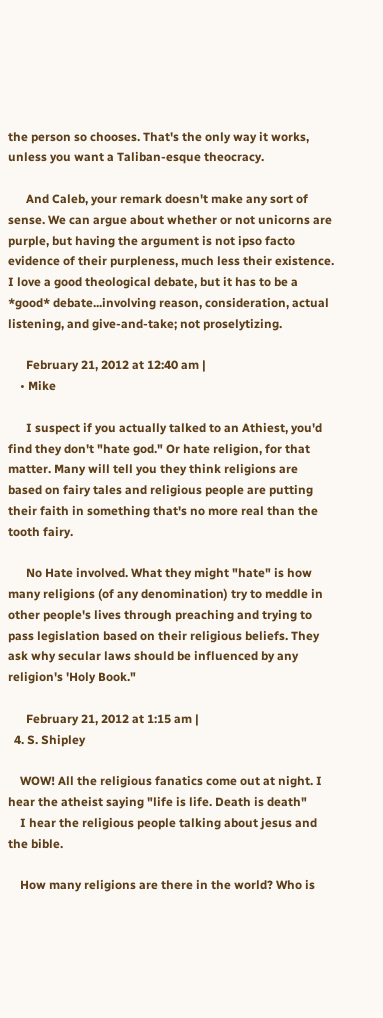the person so chooses. That's the only way it works, unless you want a Taliban-esque theocracy.

      And Caleb, your remark doesn't make any sort of sense. We can argue about whether or not unicorns are purple, but having the argument is not ipso facto evidence of their purpleness, much less their existence. I love a good theological debate, but it has to be a *good* debate...involving reason, consideration, actual listening, and give-and-take; not proselytizing.

      February 21, 2012 at 12:40 am |
    • Mike

      I suspect if you actually talked to an Athiest, you'd find they don't "hate god." Or hate religion, for that matter. Many will tell you they think religions are based on fairy tales and religious people are putting their faith in something that's no more real than the tooth fairy.

      No Hate involved. What they might "hate" is how many religions (of any denomination) try to meddle in other people's lives through preaching and trying to pass legislation based on their religious beliefs. They ask why secular laws should be influenced by any religion's 'Holy Book."

      February 21, 2012 at 1:15 am |
  4. S. Shipley

    WOW! All the religious fanatics come out at night. I hear the atheist saying "life is life. Death is death"
    I hear the religious people talking about jesus and the bible.

    How many religions are there in the world? Who is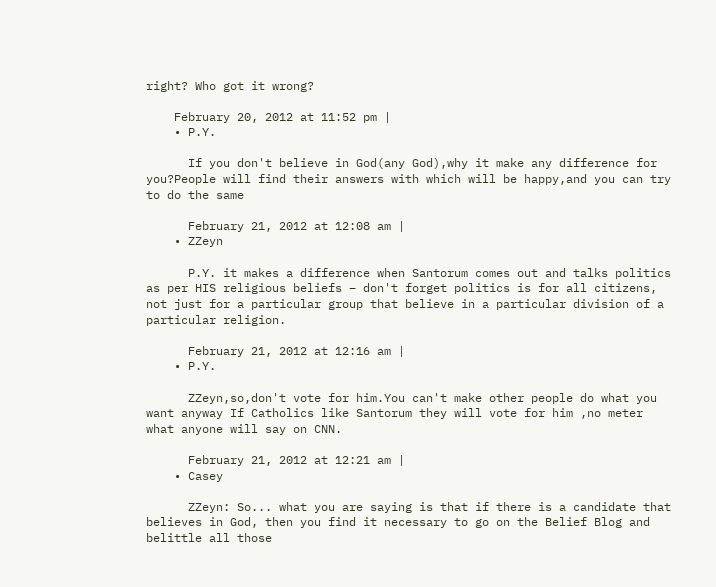right? Who got it wrong?

    February 20, 2012 at 11:52 pm |
    • P.Y.

      If you don't believe in God(any God),why it make any difference for you?People will find their answers with which will be happy,and you can try to do the same

      February 21, 2012 at 12:08 am |
    • ZZeyn

      P.Y. it makes a difference when Santorum comes out and talks politics as per HIS religious beliefs – don't forget politics is for all citizens, not just for a particular group that believe in a particular division of a particular religion.

      February 21, 2012 at 12:16 am |
    • P.Y.

      ZZeyn,so,don't vote for him.You can't make other people do what you want anyway If Catholics like Santorum they will vote for him ,no meter what anyone will say on CNN.

      February 21, 2012 at 12:21 am |
    • Casey

      ZZeyn: So... what you are saying is that if there is a candidate that believes in God, then you find it necessary to go on the Belief Blog and belittle all those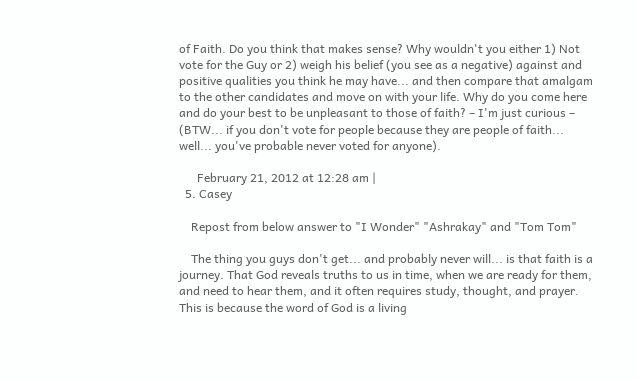of Faith. Do you think that makes sense? Why wouldn't you either 1) Not vote for the Guy or 2) weigh his belief (you see as a negative) against and positive qualities you think he may have... and then compare that amalgam to the other candidates and move on with your life. Why do you come here and do your best to be unpleasant to those of faith? – I'm just curious – (BTW... if you don't vote for people because they are people of faith... well... you've probable never voted for anyone).

      February 21, 2012 at 12:28 am |
  5. Casey

    Repost from below answer to "I Wonder" "Ashrakay" and "Tom Tom"

    The thing you guys don't get... and probably never will... is that faith is a journey. That God reveals truths to us in time, when we are ready for them, and need to hear them, and it often requires study, thought, and prayer. This is because the word of God is a living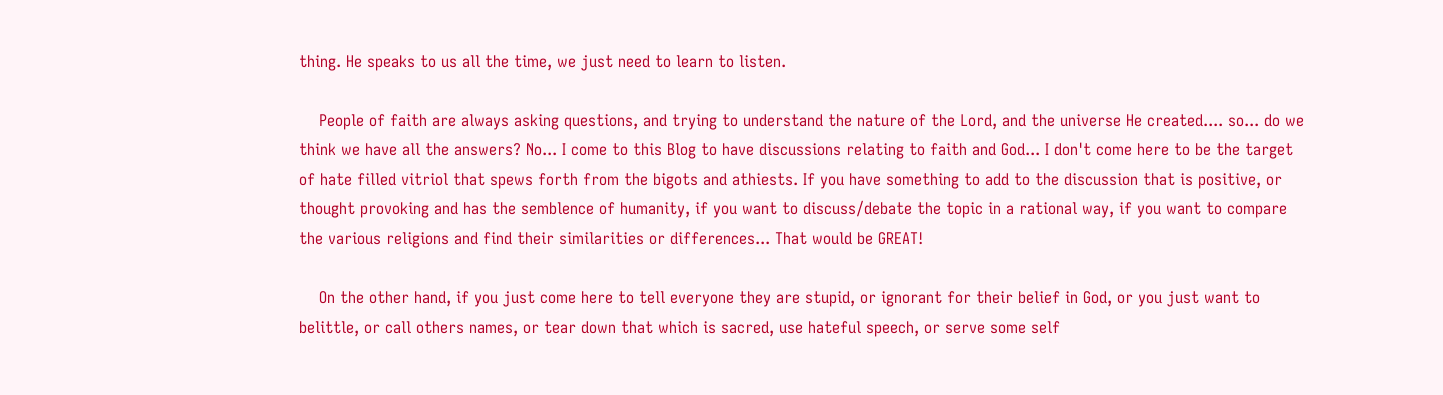thing. He speaks to us all the time, we just need to learn to listen.

    People of faith are always asking questions, and trying to understand the nature of the Lord, and the universe He created.... so... do we think we have all the answers? No... I come to this Blog to have discussions relating to faith and God... I don't come here to be the target of hate filled vitriol that spews forth from the bigots and athiests. If you have something to add to the discussion that is positive, or thought provoking and has the semblence of humanity, if you want to discuss/debate the topic in a rational way, if you want to compare the various religions and find their similarities or differences... That would be GREAT!

    On the other hand, if you just come here to tell everyone they are stupid, or ignorant for their belief in God, or you just want to belittle, or call others names, or tear down that which is sacred, use hateful speech, or serve some self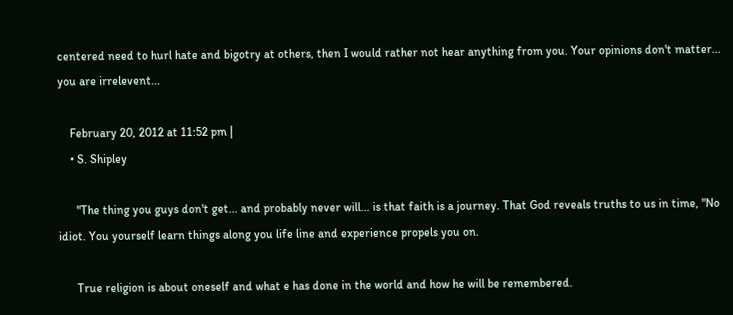centered need to hurl hate and bigotry at others, then I would rather not hear anything from you. Your opinions don't matter... you are irrelevent...

    February 20, 2012 at 11:52 pm |
    • S. Shipley

      "The thing you guys don't get... and probably never will... is that faith is a journey. That God reveals truths to us in time, "No idiot. You yourself learn things along you life line and experience propels you on.

      True religion is about oneself and what e has done in the world and how he will be remembered.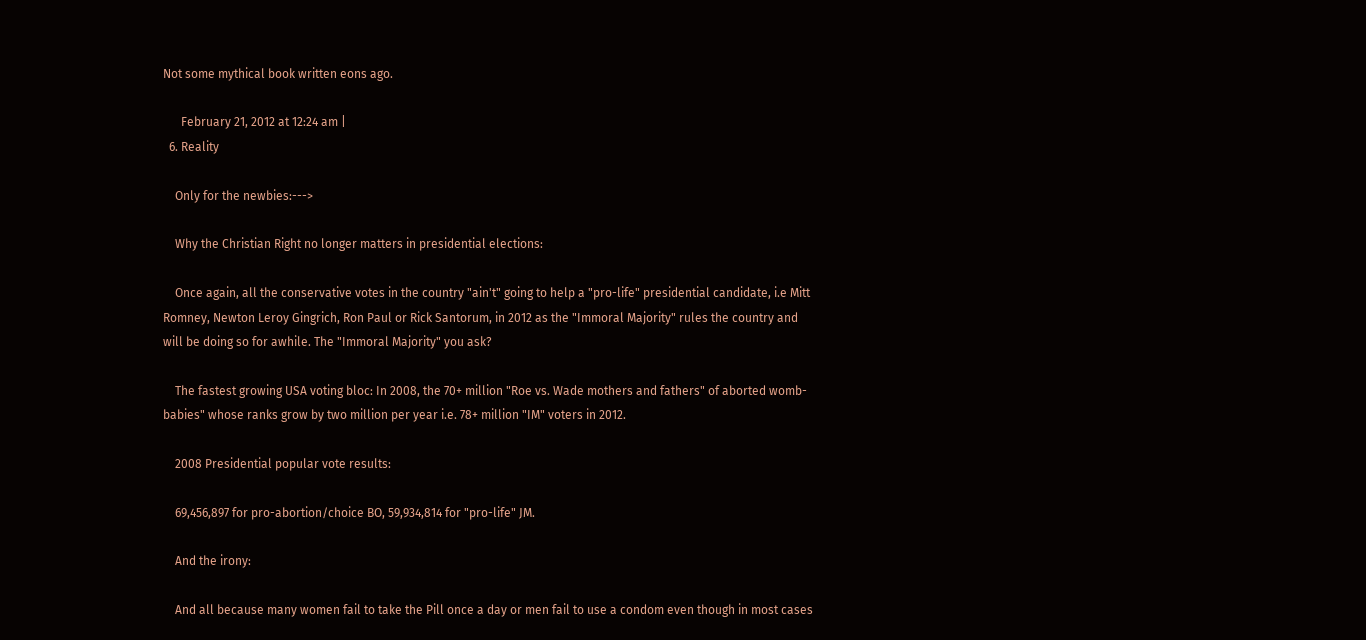Not some mythical book written eons ago.

      February 21, 2012 at 12:24 am |
  6. Reality

    Only for the newbies:--->

    Why the Christian Right no longer matters in presidential elections:

    Once again, all the conservative votes in the country "ain't" going to help a "pro-life" presidential candidate, i.e Mitt Romney, Newton Leroy Gingrich, Ron Paul or Rick Santorum, in 2012 as the "Immoral Majority" rules the country and will be doing so for awhile. The "Immoral Majority" you ask?

    The fastest growing USA voting bloc: In 2008, the 70+ million "Roe vs. Wade mothers and fathers" of aborted womb-babies" whose ranks grow by two million per year i.e. 78+ million "IM" voters in 2012.

    2008 Presidential popular vote results:

    69,456,897 for pro-abortion/choice BO, 59,934,814 for "pro-life" JM.

    And the irony:

    And all because many women fail to take the Pill once a day or men fail to use a condom even though in most cases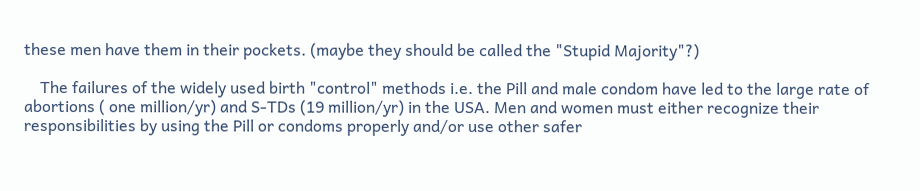these men have them in their pockets. (maybe they should be called the "Stupid Majority"?)

    The failures of the widely used birth "control" methods i.e. the Pill and male condom have led to the large rate of abortions ( one million/yr) and S-TDs (19 million/yr) in the USA. Men and women must either recognize their responsibilities by using the Pill or condoms properly and/or use other safer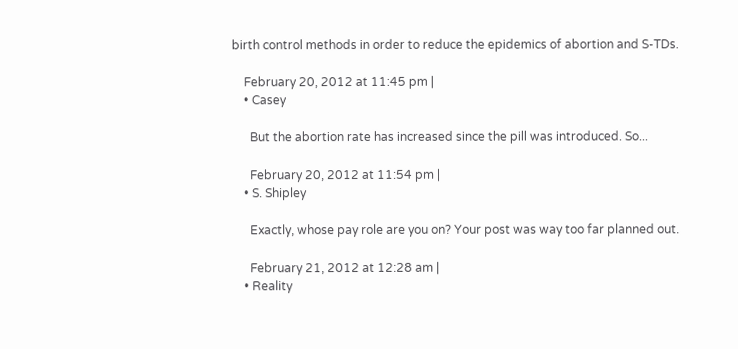birth control methods in order to reduce the epidemics of abortion and S-TDs.

    February 20, 2012 at 11:45 pm |
    • Casey

      But the abortion rate has increased since the pill was introduced. So...

      February 20, 2012 at 11:54 pm |
    • S. Shipley

      Exactly, whose pay role are you on? Your post was way too far planned out.

      February 21, 2012 at 12:28 am |
    • Reality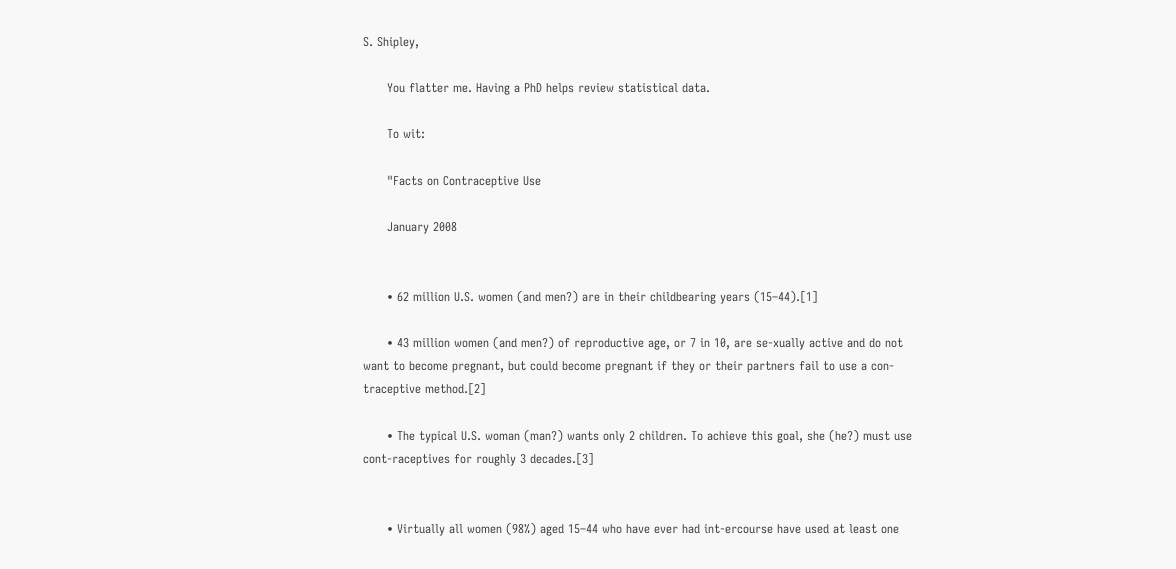S. Shipley,

      You flatter me. Having a PhD helps review statistical data.

      To wit:

      "Facts on Contraceptive Use

      January 2008


      • 62 million U.S. women (and men?) are in their childbearing years (15–44).[1]

      • 43 million women (and men?) of reproductive age, or 7 in 10, are se-xually active and do not want to become pregnant, but could become pregnant if they or their partners fail to use a con-traceptive method.[2]

      • The typical U.S. woman (man?) wants only 2 children. To achieve this goal, she (he?) must use cont-raceptives for roughly 3 decades.[3]


      • Virtually all women (98%) aged 15–44 who have ever had int-ercourse have used at least one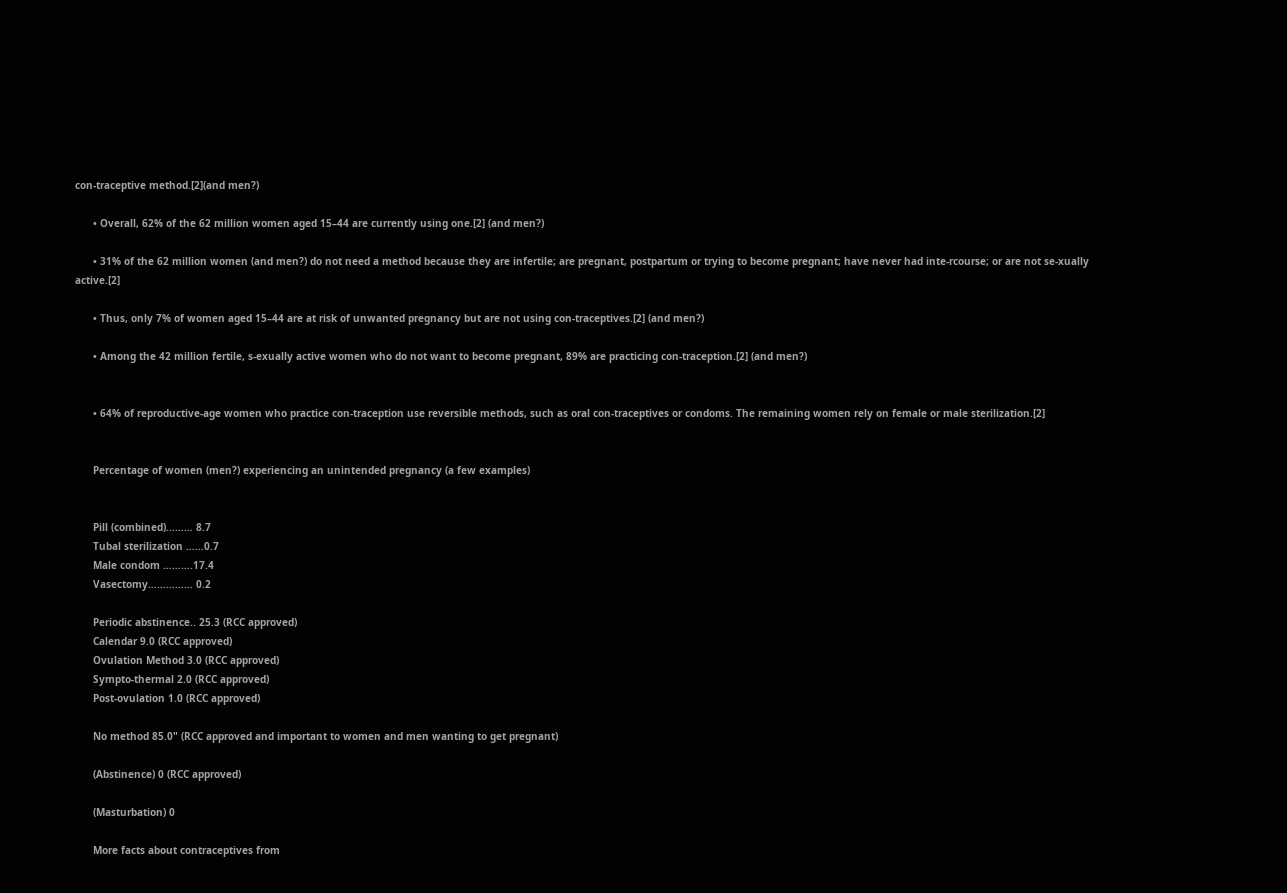con-traceptive method.[2](and men?)

      • Overall, 62% of the 62 million women aged 15–44 are currently using one.[2] (and men?)

      • 31% of the 62 million women (and men?) do not need a method because they are infertile; are pregnant, postpartum or trying to become pregnant; have never had inte-rcourse; or are not se-xually active.[2]

      • Thus, only 7% of women aged 15–44 are at risk of unwanted pregnancy but are not using con-traceptives.[2] (and men?)

      • Among the 42 million fertile, s-exually active women who do not want to become pregnant, 89% are practicing con-traception.[2] (and men?)


      • 64% of reproductive-age women who practice con-traception use reversible methods, such as oral con-traceptives or condoms. The remaining women rely on female or male sterilization.[2]


      Percentage of women (men?) experiencing an unintended pregnancy (a few examples)


      Pill (combined)……… 8.7
      Tubal sterilization ……0.7
      Male condom ……….17.4
      Vasectomy…………… 0.2

      Periodic abstinence.. 25.3 (RCC approved)
      Calendar 9.0 (RCC approved)
      Ovulation Method 3.0 (RCC approved)
      Sympto-thermal 2.0 (RCC approved)
      Post-ovulation 1.0 (RCC approved)

      No method 85.0" (RCC approved and important to women and men wanting to get pregnant)

      (Abstinence) 0 (RCC approved)

      (Masturbation) 0

      More facts about contraceptives from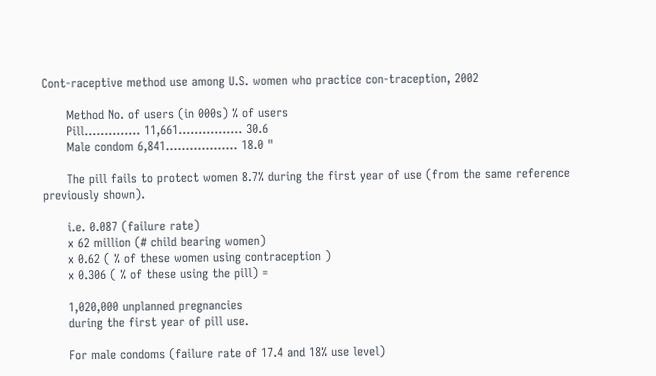Cont-raceptive method use among U.S. women who practice con-traception, 2002

      Method No. of users (in 000s) % of users
      Pill………….. 11,661……………. 30.6
      Male condom 6,841……………… 18.0 "

      The pill fails to protect women 8.7% during the first year of use (from the same reference previously shown).

      i.e. 0.087 (failure rate)
      x 62 million (# child bearing women)
      x 0.62 ( % of these women using contraception )
      x 0.306 ( % of these using the pill) =

      1,020,000 unplanned pregnancies
      during the first year of pill use.

      For male condoms (failure rate of 17.4 and 18% use level)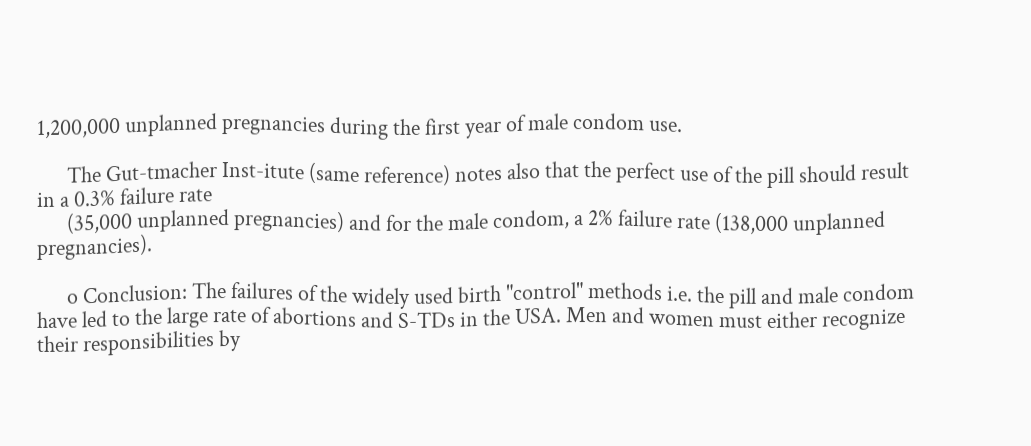1,200,000 unplanned pregnancies during the first year of male condom use.

      The Gut-tmacher Inst-itute (same reference) notes also that the perfect use of the pill should result in a 0.3% failure rate
      (35,000 unplanned pregnancies) and for the male condom, a 2% failure rate (138,000 unplanned pregnancies).

      o Conclusion: The failures of the widely used birth "control" methods i.e. the pill and male condom have led to the large rate of abortions and S-TDs in the USA. Men and women must either recognize their responsibilities by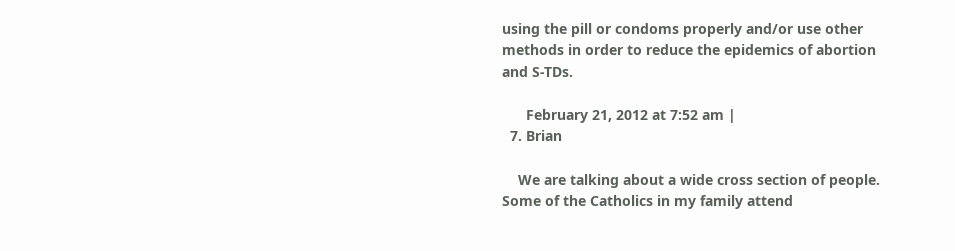using the pill or condoms properly and/or use other methods in order to reduce the epidemics of abortion and S-TDs.

      February 21, 2012 at 7:52 am |
  7. Brian

    We are talking about a wide cross section of people. Some of the Catholics in my family attend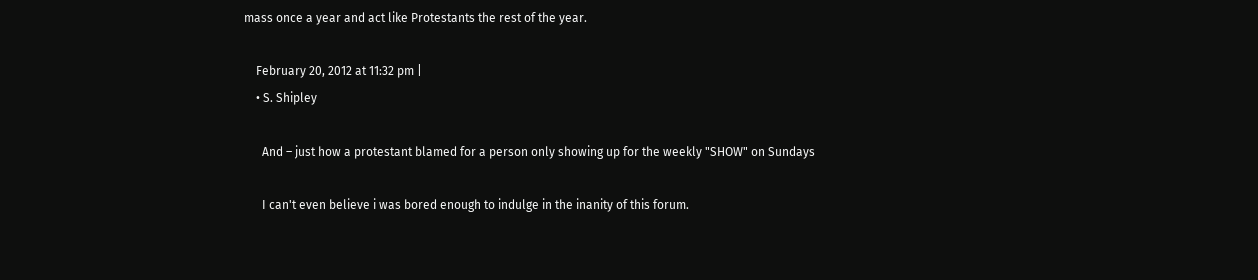mass once a year and act like Protestants the rest of the year.

    February 20, 2012 at 11:32 pm |
    • S. Shipley

      And – just how a protestant blamed for a person only showing up for the weekly "SHOW" on Sundays

      I can't even believe i was bored enough to indulge in the inanity of this forum.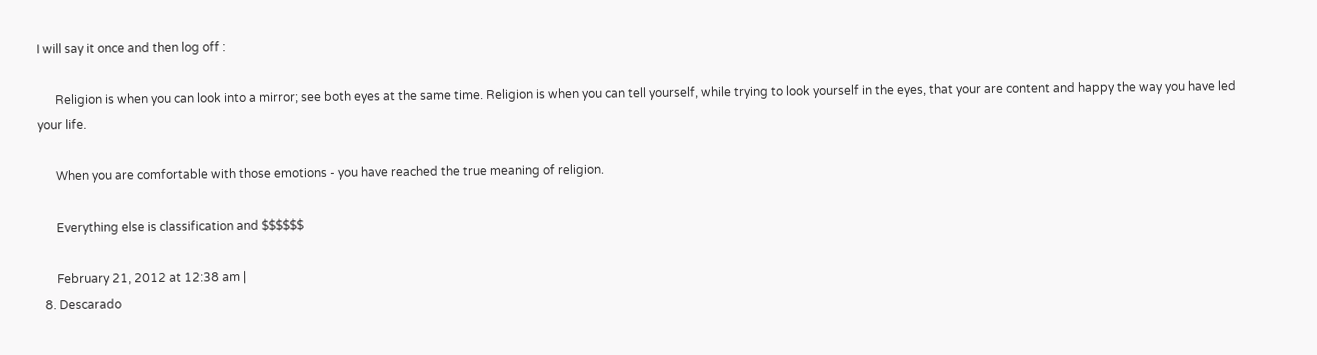I will say it once and then log off :

      Religion is when you can look into a mirror; see both eyes at the same time. Religion is when you can tell yourself, while trying to look yourself in the eyes, that your are content and happy the way you have led your life.

      When you are comfortable with those emotions - you have reached the true meaning of religion.

      Everything else is classification and $$$$$$

      February 21, 2012 at 12:38 am |
  8. Descarado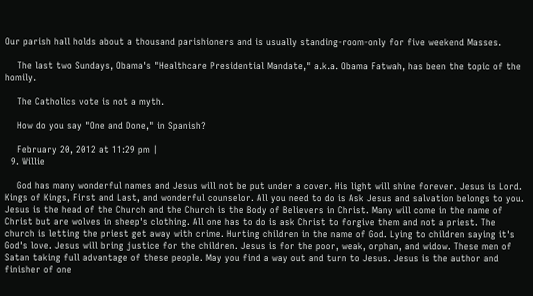Our parish hall holds about a thousand parishioners and is usually standing-room-only for five weekend Masses.

    The last two Sundays, Obama's "Healthcare Presidential Mandate," a.k.a. Obama Fatwah, has been the topic of the homily.

    The Catholics vote is not a myth.

    How do you say "One and Done," in Spanish?

    February 20, 2012 at 11:29 pm |
  9. Willie

    God has many wonderful names and Jesus will not be put under a cover. His light will shine forever. Jesus is Lord. Kings of Kings, First and Last, and wonderful counselor. All you need to do is Ask Jesus and salvation belongs to you. Jesus is the head of the Church and the Church is the Body of Believers in Christ. Many will come in the name of Christ but are wolves in sheep's clothing. All one has to do is ask Christ to forgive them and not a priest. The church is letting the priest get away with crime. Hurting children in the name of God. Lying to children saying it's God's love. Jesus will bring justice for the children. Jesus is for the poor, weak, orphan, and widow. These men of Satan taking full advantage of these people. May you find a way out and turn to Jesus. Jesus is the author and finisher of one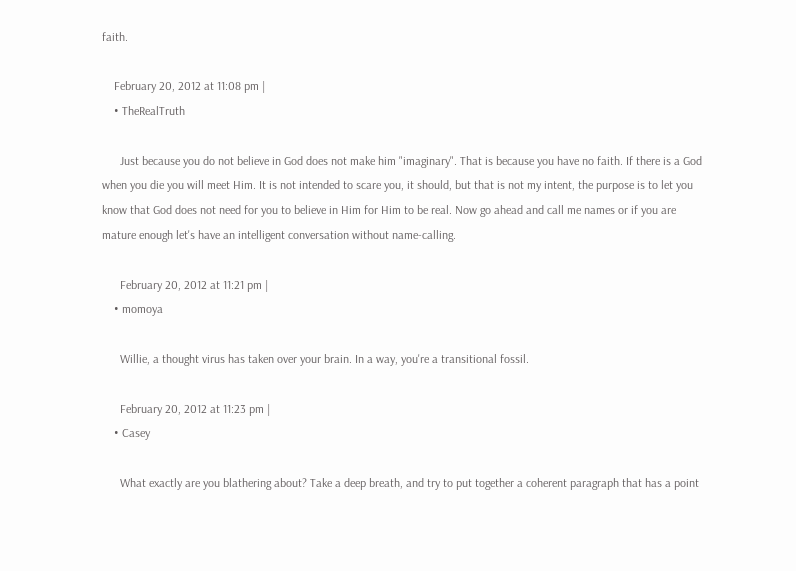faith.

    February 20, 2012 at 11:08 pm |
    • TheRealTruth

      Just because you do not believe in God does not make him "imaginary". That is because you have no faith. If there is a God when you die you will meet Him. It is not intended to scare you, it should, but that is not my intent, the purpose is to let you know that God does not need for you to believe in Him for Him to be real. Now go ahead and call me names or if you are mature enough let's have an intelligent conversation without name-calling.

      February 20, 2012 at 11:21 pm |
    • momoya

      Willie, a thought virus has taken over your brain. In a way, you're a transitional fossil.

      February 20, 2012 at 11:23 pm |
    • Casey

      What exactly are you blathering about? Take a deep breath, and try to put together a coherent paragraph that has a point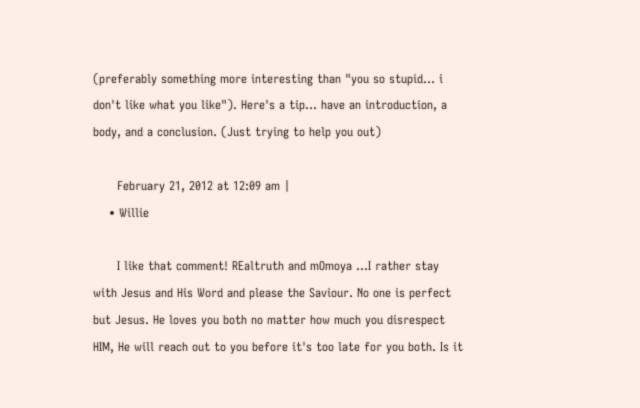(preferably something more interesting than "you so stupid... i don't like what you like"). Here's a tip... have an introduction, a body, and a conclusion. (Just trying to help you out)

      February 21, 2012 at 12:09 am |
    • Willie

      I like that comment! REaltruth and mOmoya ...I rather stay with Jesus and His Word and please the Saviour. No one is perfect but Jesus. He loves you both no matter how much you disrespect HIM, He will reach out to you before it's too late for you both. Is it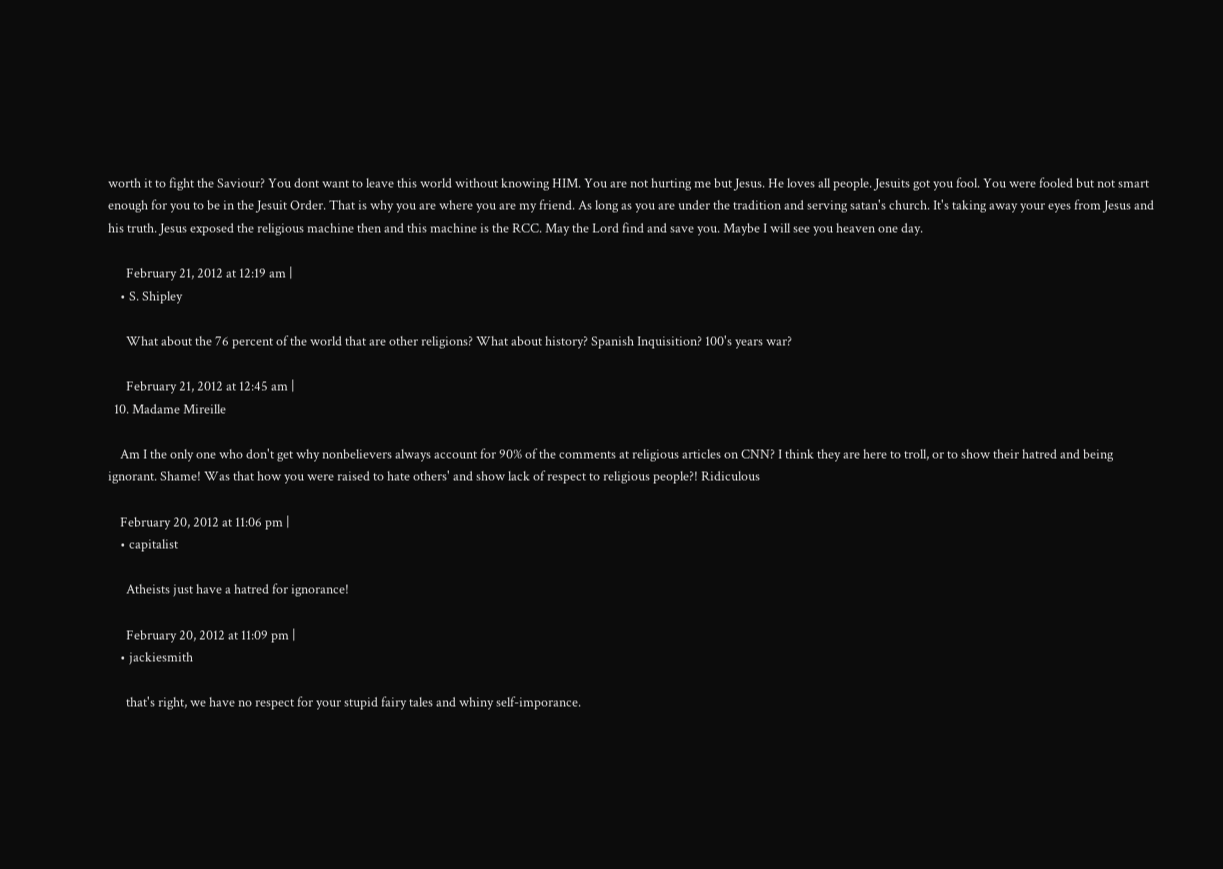worth it to fight the Saviour? You dont want to leave this world without knowing HIM. You are not hurting me but Jesus. He loves all people. Jesuits got you fool. You were fooled but not smart enough for you to be in the Jesuit Order. That is why you are where you are my friend. As long as you are under the tradition and serving satan's church. It's taking away your eyes from Jesus and his truth. Jesus exposed the religious machine then and this machine is the RCC. May the Lord find and save you. Maybe I will see you heaven one day.

      February 21, 2012 at 12:19 am |
    • S. Shipley

      What about the 76 percent of the world that are other religions? What about history? Spanish Inquisition? 100's years war?

      February 21, 2012 at 12:45 am |
  10. Madame Mireille

    Am I the only one who don't get why nonbelievers always account for 90% of the comments at religious articles on CNN? I think they are here to troll, or to show their hatred and being ignorant. Shame! Was that how you were raised to hate others' and show lack of respect to religious people?! Ridiculous

    February 20, 2012 at 11:06 pm |
    • capitalist

      Atheists just have a hatred for ignorance!

      February 20, 2012 at 11:09 pm |
    • jackiesmith

      that's right, we have no respect for your stupid fairy tales and whiny self-imporance.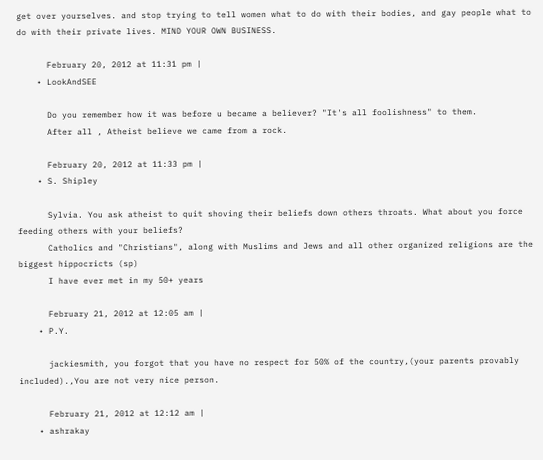get over yourselves. and stop trying to tell women what to do with their bodies, and gay people what to do with their private lives. MIND YOUR OWN BUSINESS.

      February 20, 2012 at 11:31 pm |
    • LookAndSEE

      Do you remember how it was before u became a believer? "It's all foolishness" to them.
      After all , Atheist believe we came from a rock.

      February 20, 2012 at 11:33 pm |
    • S. Shipley

      Sylvia. You ask atheist to quit shoving their beliefs down others throats. What about you force feeding others with your beliefs?
      Catholics and "Christians", along with Muslims and Jews and all other organized religions are the biggest hippocricts (sp)
      I have ever met in my 50+ years

      February 21, 2012 at 12:05 am |
    • P.Y.

      jackiesmith, you forgot that you have no respect for 50% of the country,(your parents provably included).,You are not very nice person.

      February 21, 2012 at 12:12 am |
    • ashrakay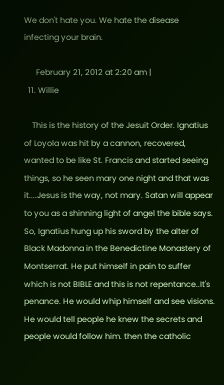We don't hate you. We hate the disease infecting your brain.

      February 21, 2012 at 2:20 am |
  11. Willie

    This is the history of the Jesuit Order. Ignatius of Loyola was hit by a cannon, recovered, wanted to be like St. Francis and started seeing things, so he seen mary one night and that was it....Jesus is the way, not mary. Satan will appear to you as a shinning light of angel the bible says. So, Ignatius hung up his sword by the alter of Black Madonna in the Benedictine Monastery of Montserrat. He put himself in pain to suffer which is not BIBLE and this is not repentance..It's penance. He would whip himself and see visions. He would tell people he knew the secrets and people would follow him. then the catholic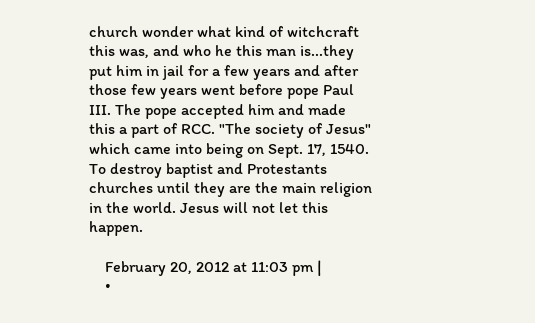church wonder what kind of witchcraft this was, and who he this man is...they put him in jail for a few years and after those few years went before pope Paul III. The pope accepted him and made this a part of RCC. "The society of Jesus" which came into being on Sept. 17, 1540. To destroy baptist and Protestants churches until they are the main religion in the world. Jesus will not let this happen.

    February 20, 2012 at 11:03 pm |
    •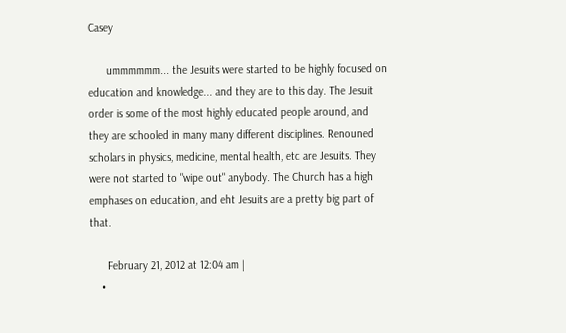Casey

      ummmmmm... the Jesuits were started to be highly focused on education and knowledge... and they are to this day. The Jesuit order is some of the most highly educated people around, and they are schooled in many many different disciplines. Renouned scholars in physics, medicine, mental health, etc are Jesuits. They were not started to "wipe out" anybody. The Church has a high emphases on education, and eht Jesuits are a pretty big part of that.

      February 21, 2012 at 12:04 am |
    •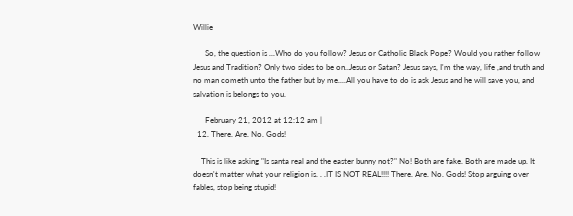Willie

      So, the question is ...Who do you follow? Jesus or Catholic Black Pope? Would you rather follow Jesus and Tradition? Only two sides to be on..Jesus or Satan? Jesus says, I'm the way, life ,and truth and no man cometh unto the father but by me....All you have to do is ask Jesus and he will save you, and salvation is belongs to you.

      February 21, 2012 at 12:12 am |
  12. There. Are. No. Gods!

    This is like asking "Is santa real and the easter bunny not?" No! Both are fake. Both are made up. It doesn't matter what your religion is. . .IT IS NOT REAL!!!! There. Are. No. Gods! Stop arguing over fables, stop being stupid!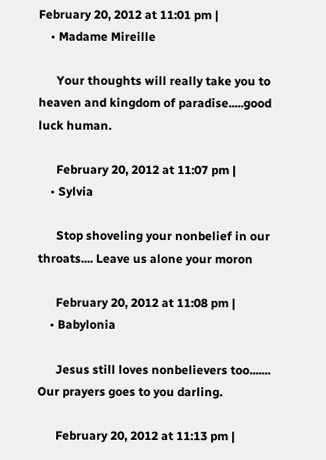February 20, 2012 at 11:01 pm |
    • Madame Mireille

      Your thoughts will really take you to heaven and kingdom of paradise.....good luck human.

      February 20, 2012 at 11:07 pm |
    • Sylvia

      Stop shoveling your nonbelief in our throats.... Leave us alone your moron

      February 20, 2012 at 11:08 pm |
    • Babylonia

      Jesus still loves nonbelievers too....... Our prayers goes to you darling.

      February 20, 2012 at 11:13 pm |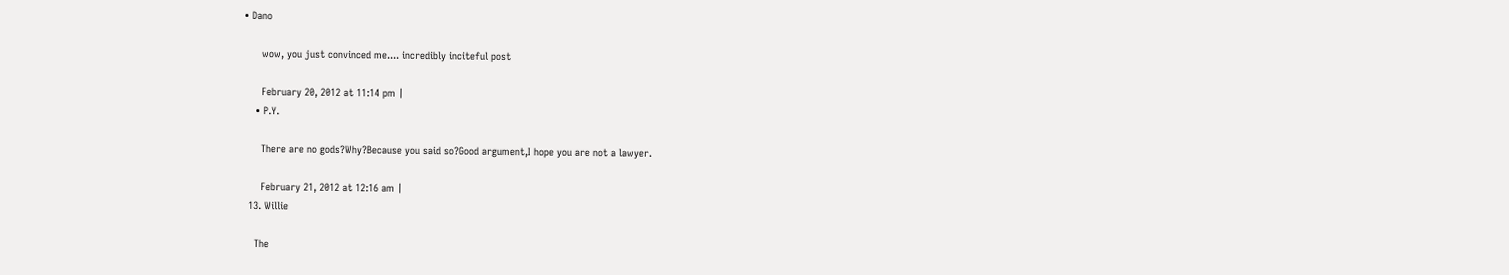• Dano

      wow, you just convinced me.... incredibly inciteful post

      February 20, 2012 at 11:14 pm |
    • P.Y.

      There are no gods?Why?Because you said so?Good argument,I hope you are not a lawyer.

      February 21, 2012 at 12:16 am |
  13. Willie

    The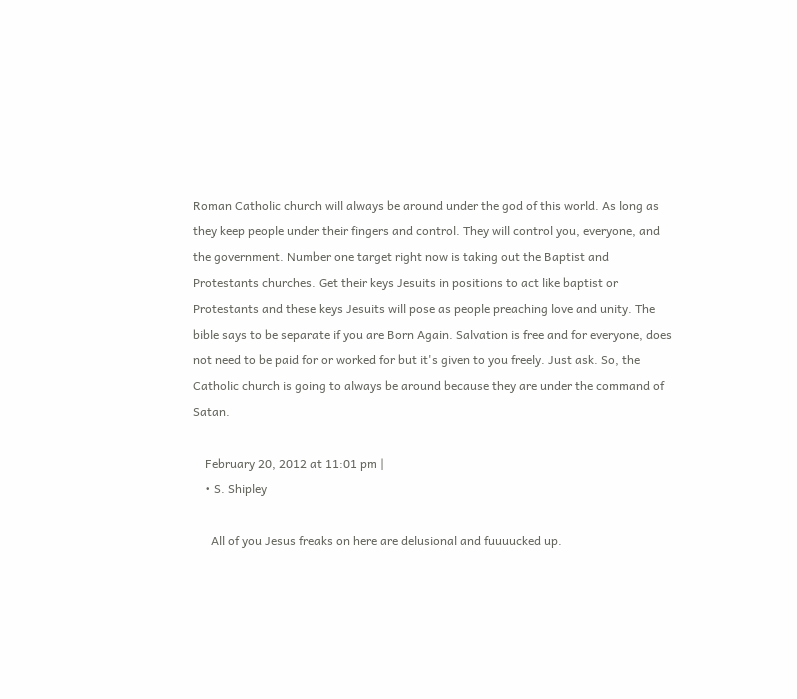Roman Catholic church will always be around under the god of this world. As long as they keep people under their fingers and control. They will control you, everyone, and the government. Number one target right now is taking out the Baptist and Protestants churches. Get their keys Jesuits in positions to act like baptist or Protestants and these keys Jesuits will pose as people preaching love and unity. The bible says to be separate if you are Born Again. Salvation is free and for everyone, does not need to be paid for or worked for but it's given to you freely. Just ask. So, the Catholic church is going to always be around because they are under the command of Satan.

    February 20, 2012 at 11:01 pm |
    • S. Shipley

      All of you Jesus freaks on here are delusional and fuuuucked up.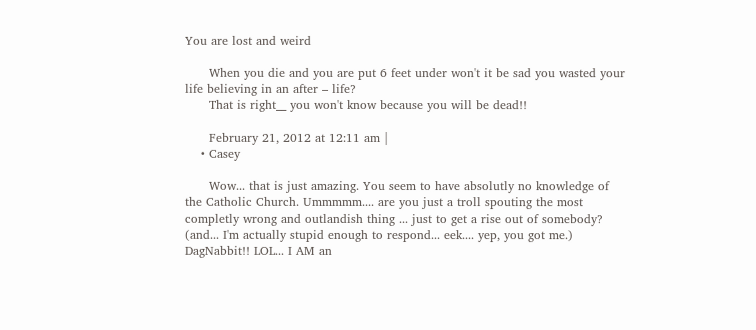You are lost and weird

      When you die and you are put 6 feet under won't it be sad you wasted your life believing in an after – life?
      That is right__ you won't know because you will be dead!!

      February 21, 2012 at 12:11 am |
    • Casey

      Wow... that is just amazing. You seem to have absolutly no knowledge of the Catholic Church. Ummmmm.... are you just a troll spouting the most completly wrong and outlandish thing ... just to get a rise out of somebody? (and... I'm actually stupid enough to respond... eek.... yep, you got me.) DagNabbit!! LOL... I AM an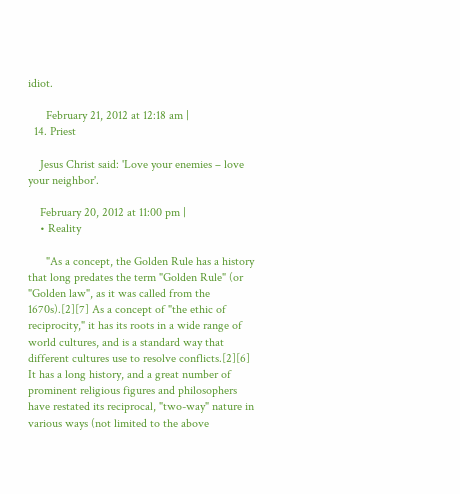idiot.

      February 21, 2012 at 12:18 am |
  14. Priest

    Jesus Christ said: 'Love your enemies – love your neighbor'.

    February 20, 2012 at 11:00 pm |
    • Reality

      "As a concept, the Golden Rule has a history that long predates the term "Golden Rule" (or "Golden law", as it was called from the 1670s).[2][7] As a concept of "the ethic of reciprocity," it has its roots in a wide range of world cultures, and is a standard way that different cultures use to resolve conflicts.[2][6] It has a long history, and a great number of prominent religious figures and philosophers have restated its reciprocal, "two-way" nature in various ways (not limited to the above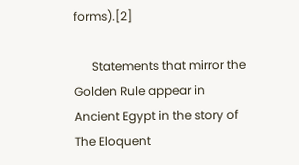forms).[2]

      Statements that mirror the Golden Rule appear in Ancient Egypt in the story of The Eloquent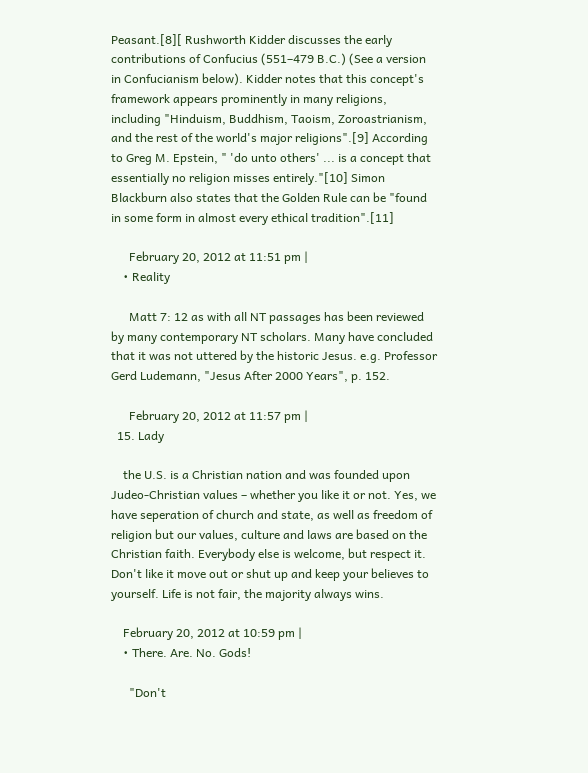Peasant.[8][ Rushworth Kidder discusses the early contributions of Confucius (551–479 B.C.) (See a version in Confucianism below). Kidder notes that this concept's framework appears prominently in many religions, including "Hinduism, Buddhism, Taoism, Zoroastrianism, and the rest of the world's major religions".[9] According to Greg M. Epstein, " 'do unto others' ... is a concept that essentially no religion misses entirely."[10] Simon Blackburn also states that the Golden Rule can be "found in some form in almost every ethical tradition".[11]

      February 20, 2012 at 11:51 pm |
    • Reality

      Matt 7: 12 as with all NT passages has been reviewed by many contemporary NT scholars. Many have concluded that it was not uttered by the historic Jesus. e.g. Professor Gerd Ludemann, "Jesus After 2000 Years", p. 152.

      February 20, 2012 at 11:57 pm |
  15. Lady

    the U.S. is a Christian nation and was founded upon Judeo-Christian values – whether you like it or not. Yes, we have seperation of church and state, as well as freedom of religion but our values, culture and laws are based on the Christian faith. Everybody else is welcome, but respect it. Don't like it move out or shut up and keep your believes to yourself. Life is not fair, the majority always wins.

    February 20, 2012 at 10:59 pm |
    • There. Are. No. Gods!

      "Don't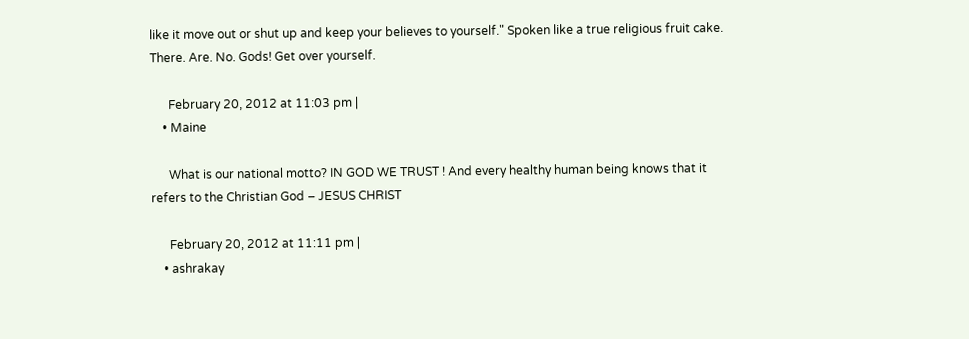like it move out or shut up and keep your believes to yourself." Spoken like a true religious fruit cake. There. Are. No. Gods! Get over yourself.

      February 20, 2012 at 11:03 pm |
    • Maine

      What is our national motto? IN GOD WE TRUST ! And every healthy human being knows that it refers to the Christian God – JESUS CHRIST

      February 20, 2012 at 11:11 pm |
    • ashrakay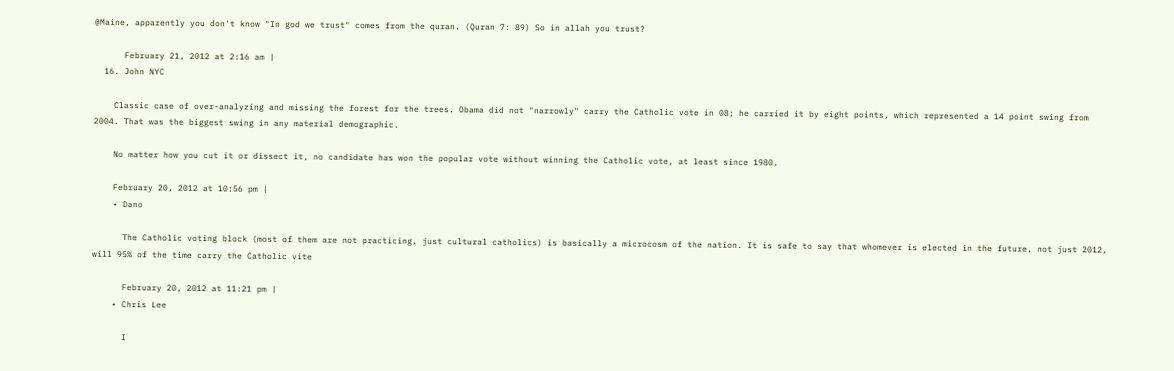@Maine, apparently you don't know "In god we trust" comes from the quran. (Quran 7: 89) So in allah you trust?

      February 21, 2012 at 2:16 am |
  16. John NYC

    Classic case of over-analyzing and missing the forest for the trees. Obama did not "narrowly" carry the Catholic vote in 08; he carried it by eight points, which represented a 14 point swing from 2004. That was the biggest swing in any material demographic.

    No matter how you cut it or dissect it, no candidate has won the popular vote without winning the Catholic vote, at least since 1980.

    February 20, 2012 at 10:56 pm |
    • Dano

      The Catholic voting block (most of them are not practicing, just cultural catholics) is basically a microcosm of the nation. It is safe to say that whomever is elected in the future, not just 2012, will 95% of the time carry the Catholic vite

      February 20, 2012 at 11:21 pm |
    • Chris Lee

      I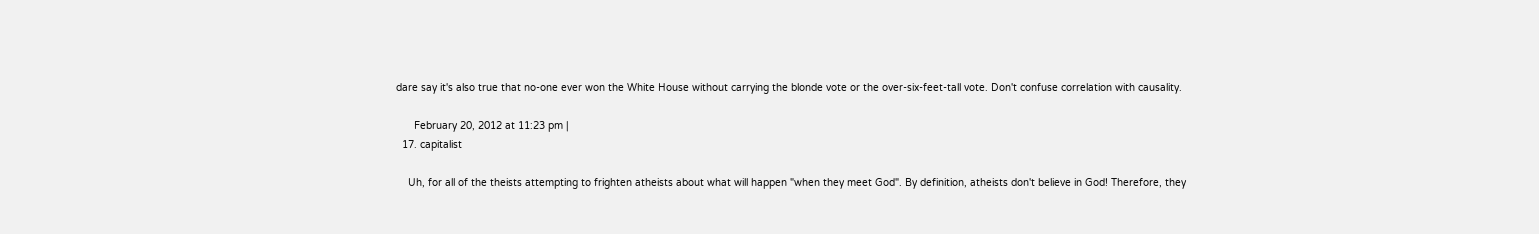dare say it's also true that no-one ever won the White House without carrying the blonde vote or the over-six-feet-tall vote. Don't confuse correlation with causality.

      February 20, 2012 at 11:23 pm |
  17. capitalist

    Uh, for all of the theists attempting to frighten atheists about what will happen "when they meet God". By definition, atheists don't believe in God! Therefore, they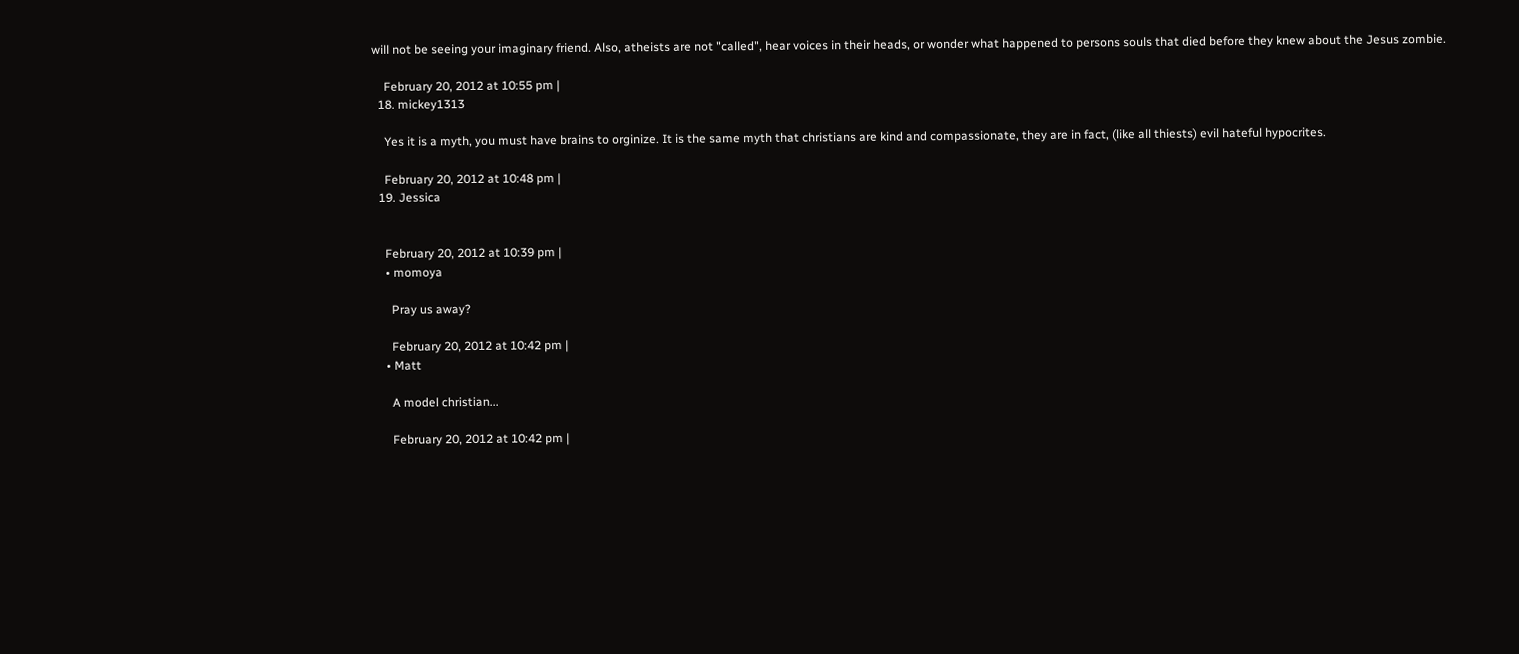will not be seeing your imaginary friend. Also, atheists are not "called", hear voices in their heads, or wonder what happened to persons souls that died before they knew about the Jesus zombie.

    February 20, 2012 at 10:55 pm |
  18. mickey1313

    Yes it is a myth, you must have brains to orginize. It is the same myth that christians are kind and compassionate, they are in fact, (like all thiests) evil hateful hypocrites.

    February 20, 2012 at 10:48 pm |
  19. Jessica


    February 20, 2012 at 10:39 pm |
    • momoya

      Pray us away?

      February 20, 2012 at 10:42 pm |
    • Matt

      A model christian...

      February 20, 2012 at 10:42 pm |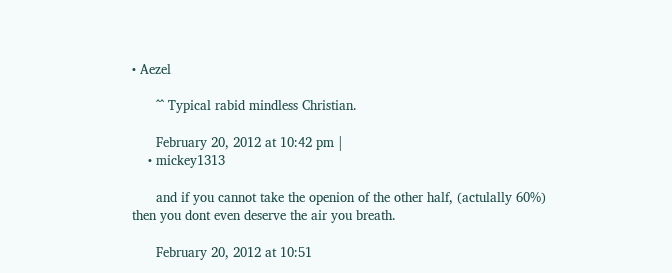• Aezel

      ^^ Typical rabid mindless Christian.

      February 20, 2012 at 10:42 pm |
    • mickey1313

      and if you cannot take the openion of the other half, (actulally 60%) then you dont even deserve the air you breath.

      February 20, 2012 at 10:51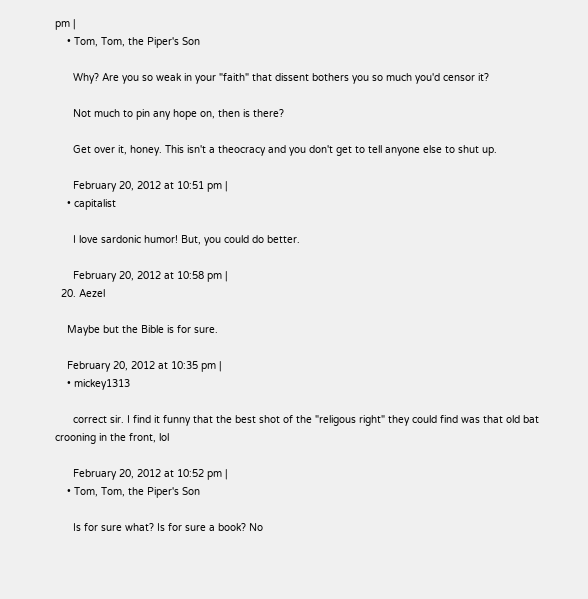pm |
    • Tom, Tom, the Piper's Son

      Why? Are you so weak in your "faith" that dissent bothers you so much you'd censor it?

      Not much to pin any hope on, then is there?

      Get over it, honey. This isn't a theocracy and you don't get to tell anyone else to shut up.

      February 20, 2012 at 10:51 pm |
    • capitalist

      I love sardonic humor! But, you could do better.

      February 20, 2012 at 10:58 pm |
  20. Aezel

    Maybe but the Bible is for sure.

    February 20, 2012 at 10:35 pm |
    • mickey1313

      correct sir. I find it funny that the best shot of the "religous right" they could find was that old bat crooning in the front, lol

      February 20, 2012 at 10:52 pm |
    • Tom, Tom, the Piper's Son

      Is for sure what? Is for sure a book? No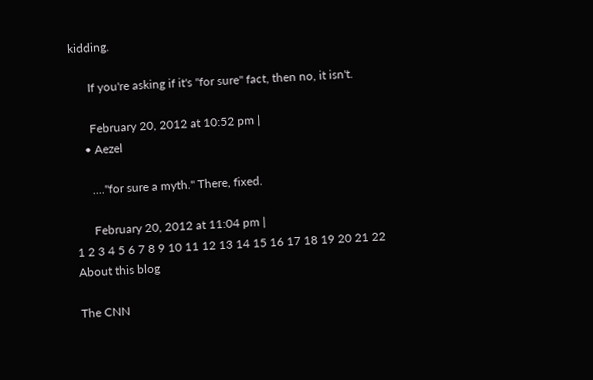kidding.

      If you're asking if it's "for sure" fact, then no, it isn't.

      February 20, 2012 at 10:52 pm |
    • Aezel

      ...."for sure a myth." There, fixed.

      February 20, 2012 at 11:04 pm |
1 2 3 4 5 6 7 8 9 10 11 12 13 14 15 16 17 18 19 20 21 22
About this blog

The CNN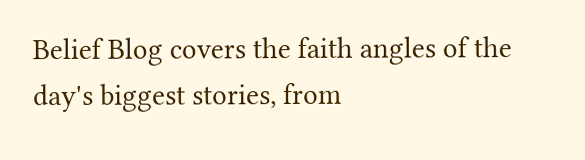Belief Blog covers the faith angles of the day's biggest stories, from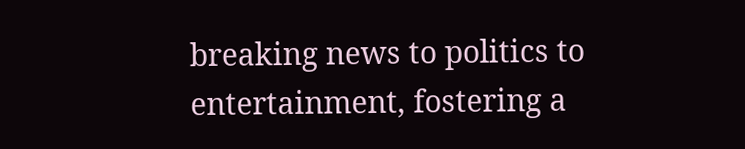breaking news to politics to entertainment, fostering a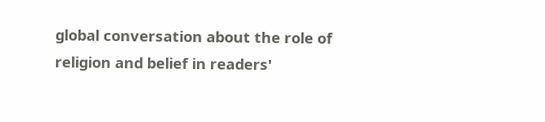global conversation about the role of religion and belief in readers'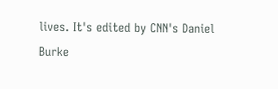lives. It's edited by CNN's Daniel Burke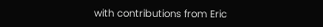with contributions from Eric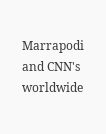Marrapodi and CNN's worldwide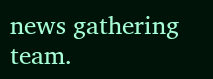news gathering team.